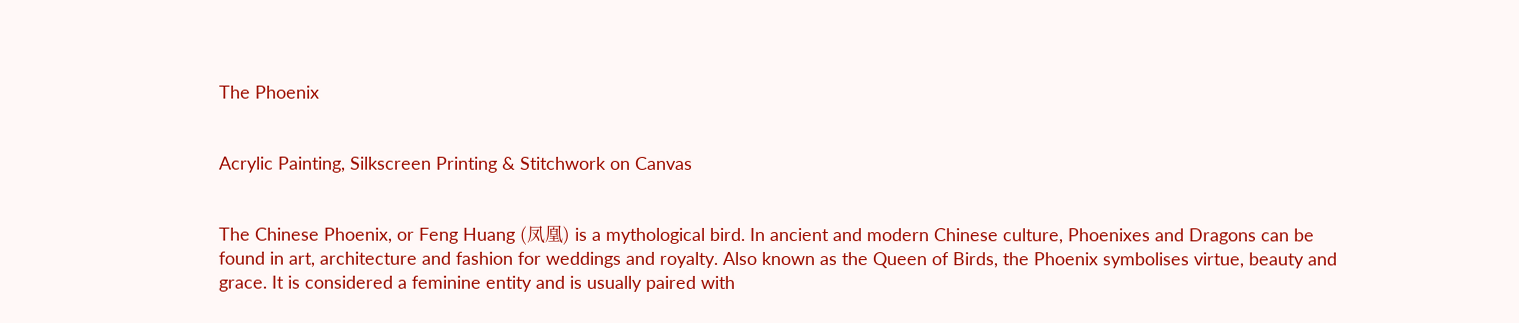The Phoenix


Acrylic Painting, Silkscreen Printing & Stitchwork on Canvas


The Chinese Phoenix, or Feng Huang (凤凰) is a mythological bird. In ancient and modern Chinese culture, Phoenixes and Dragons can be found in art, architecture and fashion for weddings and royalty. Also known as the Queen of Birds, the Phoenix symbolises virtue, beauty and grace. It is considered a feminine entity and is usually paired with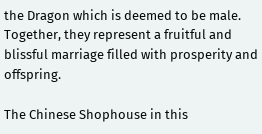the Dragon which is deemed to be male. Together, they represent a fruitful and blissful marriage filled with prosperity and offspring.

The Chinese Shophouse in this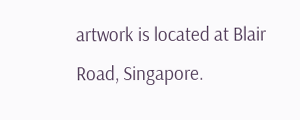artwork is located at Blair Road, Singapore.